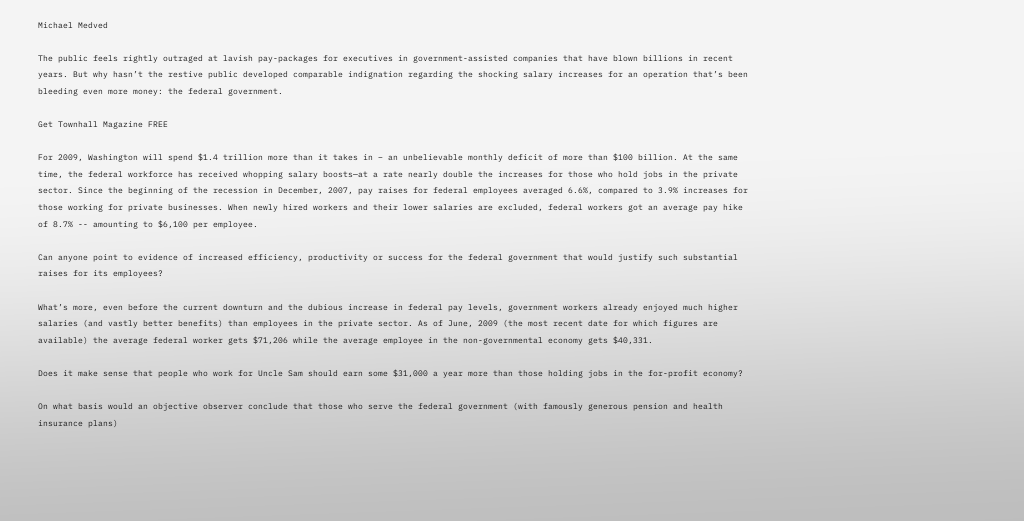Michael Medved

The public feels rightly outraged at lavish pay-packages for executives in government-assisted companies that have blown billions in recent years. But why hasn’t the restive public developed comparable indignation regarding the shocking salary increases for an operation that’s been bleeding even more money: the federal government.

Get Townhall Magazine FREE

For 2009, Washington will spend $1.4 trillion more than it takes in – an unbelievable monthly deficit of more than $100 billion. At the same time, the federal workforce has received whopping salary boosts—at a rate nearly double the increases for those who hold jobs in the private sector. Since the beginning of the recession in December, 2007, pay raises for federal employees averaged 6.6%, compared to 3.9% increases for those working for private businesses. When newly hired workers and their lower salaries are excluded, federal workers got an average pay hike of 8.7% -- amounting to $6,100 per employee.

Can anyone point to evidence of increased efficiency, productivity or success for the federal government that would justify such substantial raises for its employees?

What’s more, even before the current downturn and the dubious increase in federal pay levels, government workers already enjoyed much higher salaries (and vastly better benefits) than employees in the private sector. As of June, 2009 (the most recent date for which figures are available) the average federal worker gets $71,206 while the average employee in the non-governmental economy gets $40,331.

Does it make sense that people who work for Uncle Sam should earn some $31,000 a year more than those holding jobs in the for-profit economy?

On what basis would an objective observer conclude that those who serve the federal government (with famously generous pension and health insurance plans)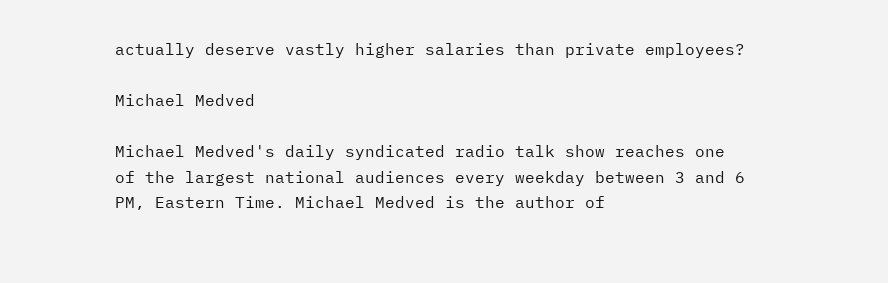actually deserve vastly higher salaries than private employees?

Michael Medved

Michael Medved's daily syndicated radio talk show reaches one of the largest national audiences every weekday between 3 and 6 PM, Eastern Time. Michael Medved is the author of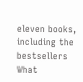eleven books, including the bestsellers What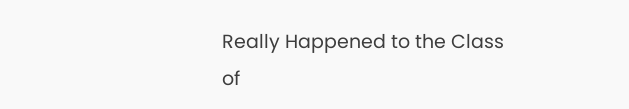Really Happened to the Class of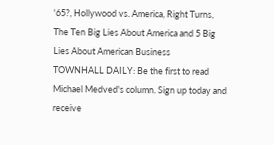'65?, Hollywood vs. America, Right Turns, The Ten Big Lies About America and 5 Big Lies About American Business
TOWNHALL DAILY: Be the first to read Michael Medved's column. Sign up today and receive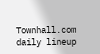Townhall.com daily lineup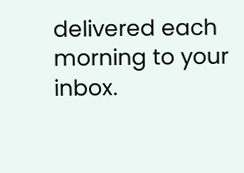delivered each morning to your inbox.